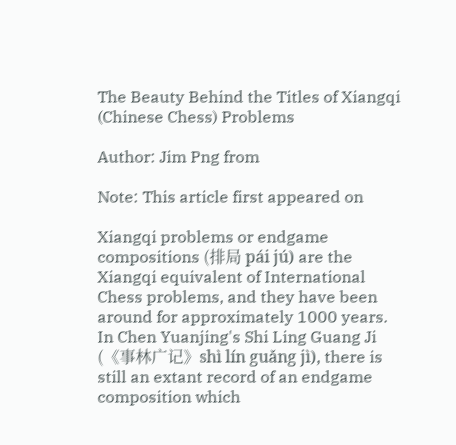The Beauty Behind the Titles of Xiangqi (Chinese Chess) Problems

Author: Jim Png from

Note: This article first appeared on

Xiangqi problems or endgame compositions (排局 pái jú) are the Xiangqi equivalent of International Chess problems, and they have been around for approximately 1000 years. In Chen Yuanjing's Shi Ling Guang Ji (《事林广记》shì lín guǎng jì), there is still an extant record of an endgame composition which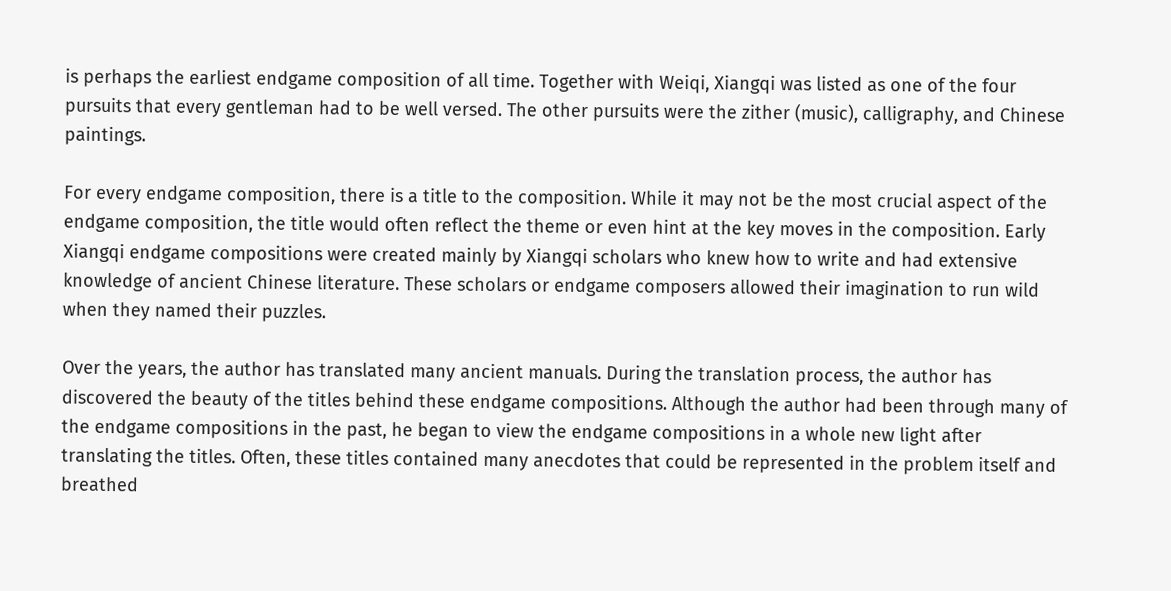is perhaps the earliest endgame composition of all time. Together with Weiqi, Xiangqi was listed as one of the four pursuits that every gentleman had to be well versed. The other pursuits were the zither (music), calligraphy, and Chinese paintings.

For every endgame composition, there is a title to the composition. While it may not be the most crucial aspect of the endgame composition, the title would often reflect the theme or even hint at the key moves in the composition. Early Xiangqi endgame compositions were created mainly by Xiangqi scholars who knew how to write and had extensive knowledge of ancient Chinese literature. These scholars or endgame composers allowed their imagination to run wild when they named their puzzles.

Over the years, the author has translated many ancient manuals. During the translation process, the author has discovered the beauty of the titles behind these endgame compositions. Although the author had been through many of the endgame compositions in the past, he began to view the endgame compositions in a whole new light after translating the titles. Often, these titles contained many anecdotes that could be represented in the problem itself and breathed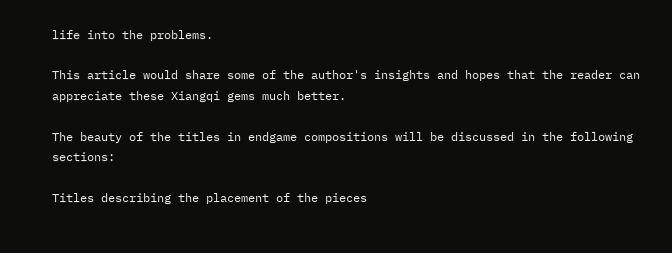life into the problems.

This article would share some of the author's insights and hopes that the reader can appreciate these Xiangqi gems much better.

The beauty of the titles in endgame compositions will be discussed in the following sections:

Titles describing the placement of the pieces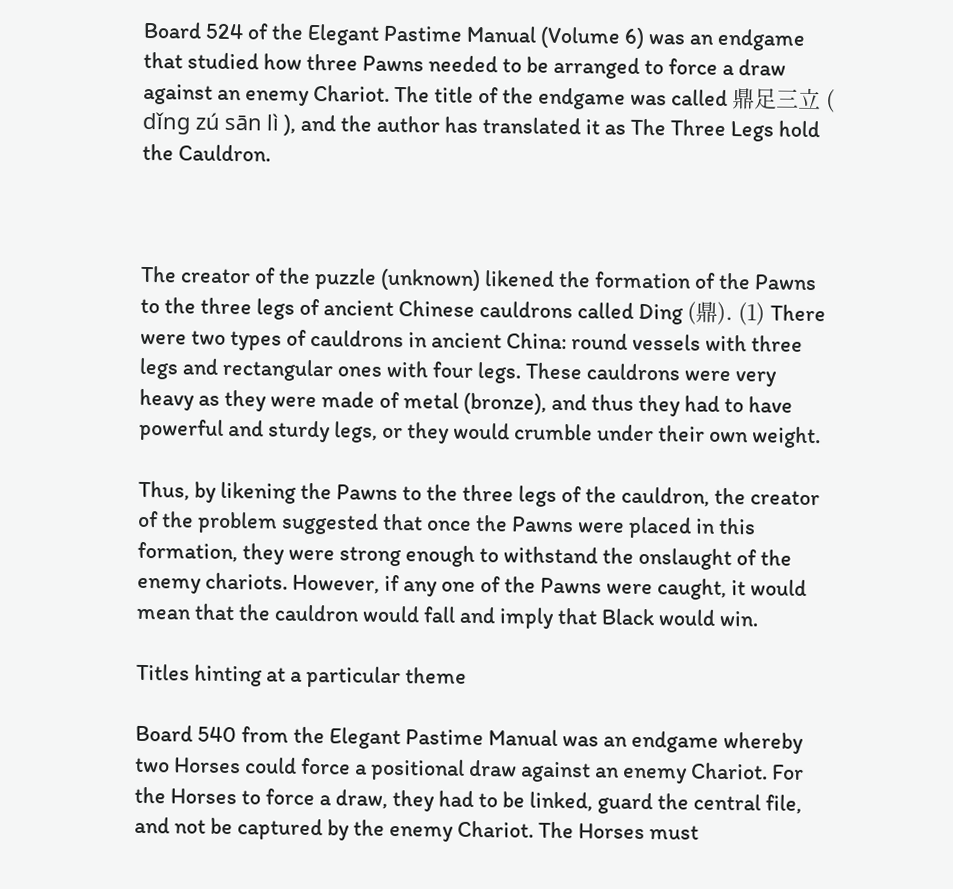Board 524 of the Elegant Pastime Manual (Volume 6) was an endgame that studied how three Pawns needed to be arranged to force a draw against an enemy Chariot. The title of the endgame was called 鼎足三立 ( dǐng zú sān lì ), and the author has translated it as The Three Legs hold the Cauldron.



The creator of the puzzle (unknown) likened the formation of the Pawns to the three legs of ancient Chinese cauldrons called Ding (鼎). (1) There were two types of cauldrons in ancient China: round vessels with three legs and rectangular ones with four legs. These cauldrons were very heavy as they were made of metal (bronze), and thus they had to have powerful and sturdy legs, or they would crumble under their own weight.

Thus, by likening the Pawns to the three legs of the cauldron, the creator of the problem suggested that once the Pawns were placed in this formation, they were strong enough to withstand the onslaught of the enemy chariots. However, if any one of the Pawns were caught, it would mean that the cauldron would fall and imply that Black would win.

Titles hinting at a particular theme

Board 540 from the Elegant Pastime Manual was an endgame whereby two Horses could force a positional draw against an enemy Chariot. For the Horses to force a draw, they had to be linked, guard the central file, and not be captured by the enemy Chariot. The Horses must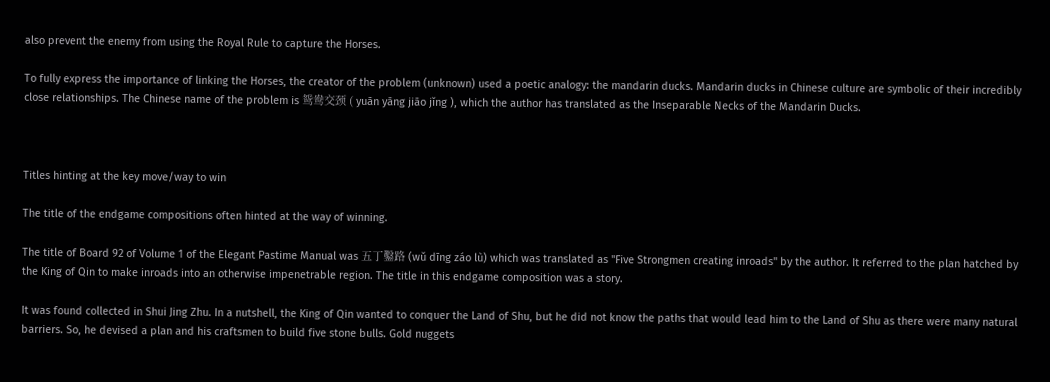also prevent the enemy from using the Royal Rule to capture the Horses.

To fully express the importance of linking the Horses, the creator of the problem (unknown) used a poetic analogy: the mandarin ducks. Mandarin ducks in Chinese culture are symbolic of their incredibly close relationships. The Chinese name of the problem is 鸳鸯交颈 ( yuān yāng jiāo jǐng ), which the author has translated as the Inseparable Necks of the Mandarin Ducks.



Titles hinting at the key move/way to win

The title of the endgame compositions often hinted at the way of winning.

The title of Board 92 of Volume 1 of the Elegant Pastime Manual was 五丁鑿路 (wǔ dīng záo lù) which was translated as "Five Strongmen creating inroads" by the author. It referred to the plan hatched by the King of Qin to make inroads into an otherwise impenetrable region. The title in this endgame composition was a story.

It was found collected in Shui Jing Zhu. In a nutshell, the King of Qin wanted to conquer the Land of Shu, but he did not know the paths that would lead him to the Land of Shu as there were many natural barriers. So, he devised a plan and his craftsmen to build five stone bulls. Gold nuggets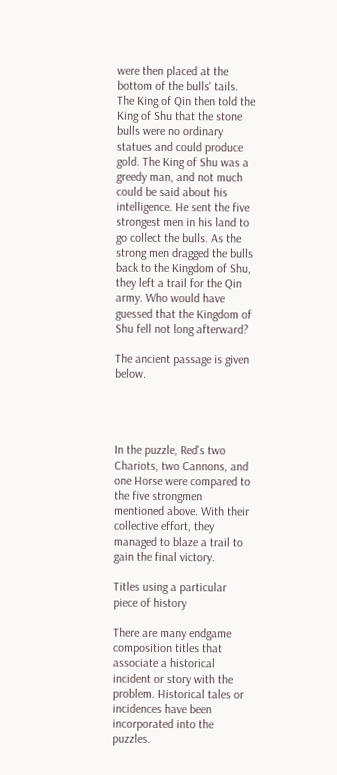were then placed at the bottom of the bulls' tails. The King of Qin then told the King of Shu that the stone bulls were no ordinary statues and could produce gold. The King of Shu was a greedy man, and not much could be said about his intelligence. He sent the five strongest men in his land to go collect the bulls. As the strong men dragged the bulls back to the Kingdom of Shu, they left a trail for the Qin army. Who would have guessed that the Kingdom of Shu fell not long afterward?

The ancient passage is given below.




In the puzzle, Red's two Chariots, two Cannons, and one Horse were compared to the five strongmen mentioned above. With their collective effort, they managed to blaze a trail to gain the final victory.

Titles using a particular piece of history

There are many endgame composition titles that associate a historical incident or story with the problem. Historical tales or incidences have been incorporated into the puzzles.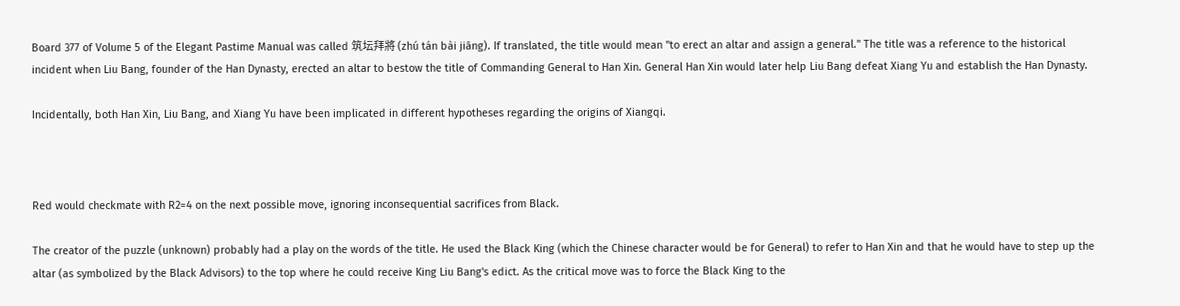Board 377 of Volume 5 of the Elegant Pastime Manual was called 筑坛拜將 (zhú tán bài jiāng). If translated, the title would mean "to erect an altar and assign a general." The title was a reference to the historical incident when Liu Bang, founder of the Han Dynasty, erected an altar to bestow the title of Commanding General to Han Xin. General Han Xin would later help Liu Bang defeat Xiang Yu and establish the Han Dynasty.

Incidentally, both Han Xin, Liu Bang, and Xiang Yu have been implicated in different hypotheses regarding the origins of Xiangqi.



Red would checkmate with R2=4 on the next possible move, ignoring inconsequential sacrifices from Black.

The creator of the puzzle (unknown) probably had a play on the words of the title. He used the Black King (which the Chinese character would be for General) to refer to Han Xin and that he would have to step up the altar (as symbolized by the Black Advisors) to the top where he could receive King Liu Bang's edict. As the critical move was to force the Black King to the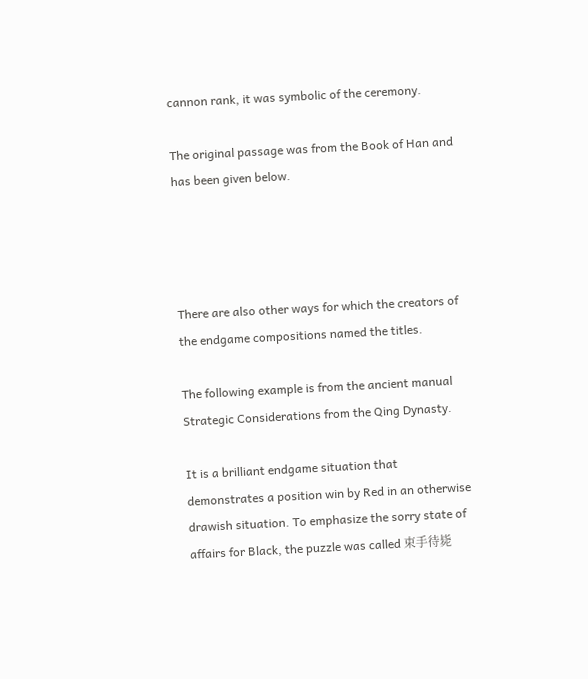cannon rank, it was symbolic of the ceremony.

The original passage was from the Book of Han and has been given below.




There are also other ways for which the creators of the endgame compositions named the titles.

The following example is from the ancient manual Strategic Considerations from the Qing Dynasty.

It is a brilliant endgame situation that demonstrates a position win by Red in an otherwise drawish situation. To emphasize the sorry state of affairs for Black, the puzzle was called 束手待毙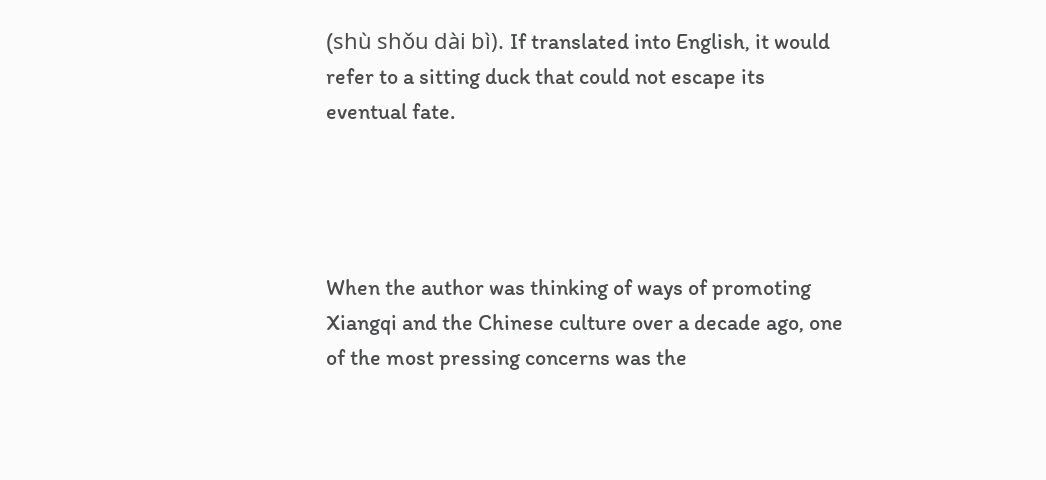(shù shǒu dài bì). If translated into English, it would refer to a sitting duck that could not escape its eventual fate.




When the author was thinking of ways of promoting Xiangqi and the Chinese culture over a decade ago, one of the most pressing concerns was the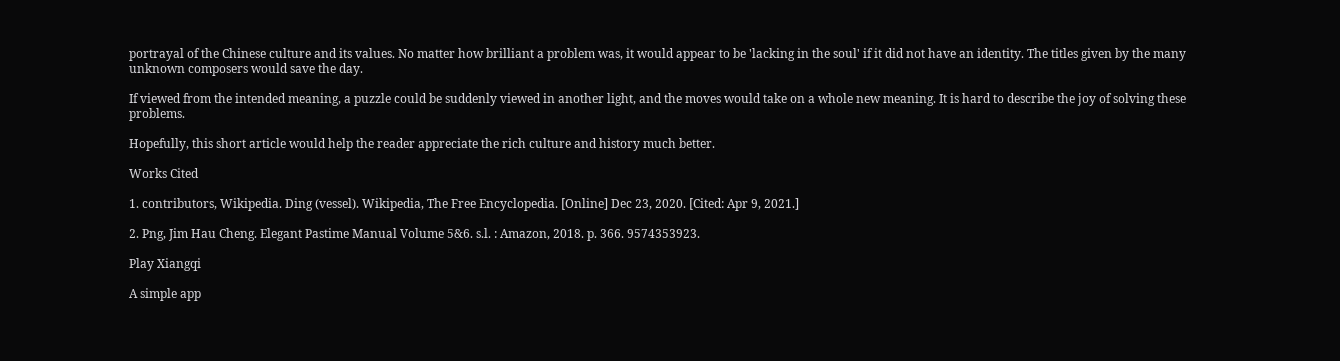portrayal of the Chinese culture and its values. No matter how brilliant a problem was, it would appear to be 'lacking in the soul' if it did not have an identity. The titles given by the many unknown composers would save the day.

If viewed from the intended meaning, a puzzle could be suddenly viewed in another light, and the moves would take on a whole new meaning. It is hard to describe the joy of solving these problems.

Hopefully, this short article would help the reader appreciate the rich culture and history much better.

Works Cited

1. contributors, Wikipedia. Ding (vessel). Wikipedia, The Free Encyclopedia. [Online] Dec 23, 2020. [Cited: Apr 9, 2021.]

2. Png, Jim Hau Cheng. Elegant Pastime Manual Volume 5&6. s.l. : Amazon, 2018. p. 366. 9574353923.

Play Xiangqi

A simple app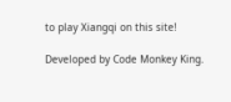to play Xiangqi on this site!

Developed by Code Monkey King.